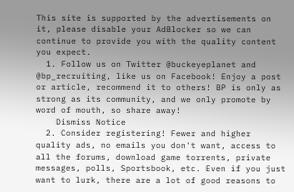This site is supported by the advertisements on it, please disable your AdBlocker so we can continue to provide you with the quality content you expect.
  1. Follow us on Twitter @buckeyeplanet and @bp_recruiting, like us on Facebook! Enjoy a post or article, recommend it to others! BP is only as strong as its community, and we only promote by word of mouth, so share away!
    Dismiss Notice
  2. Consider registering! Fewer and higher quality ads, no emails you don't want, access to all the forums, download game torrents, private messages, polls, Sportsbook, etc. Even if you just want to lurk, there are a lot of good reasons to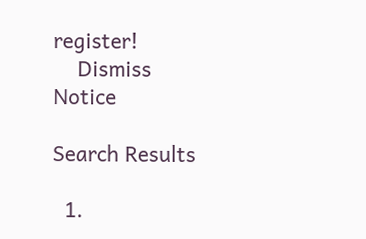register!
    Dismiss Notice

Search Results

  1.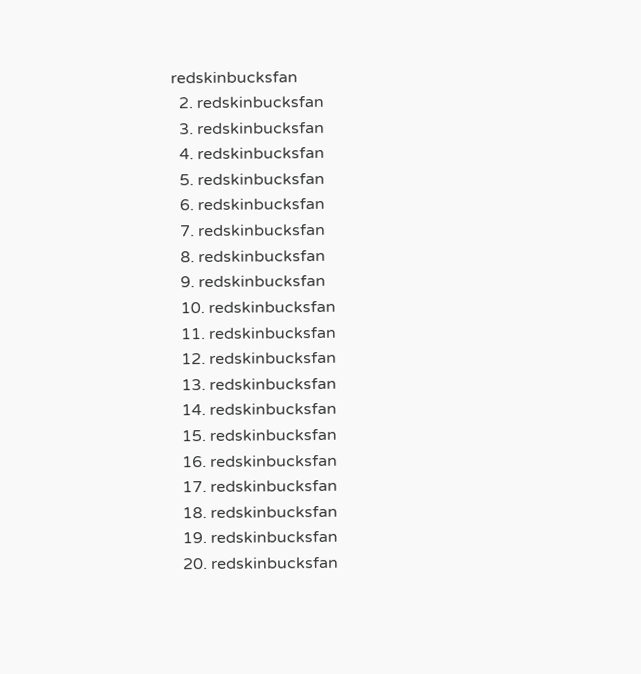redskinbucksfan
  2. redskinbucksfan
  3. redskinbucksfan
  4. redskinbucksfan
  5. redskinbucksfan
  6. redskinbucksfan
  7. redskinbucksfan
  8. redskinbucksfan
  9. redskinbucksfan
  10. redskinbucksfan
  11. redskinbucksfan
  12. redskinbucksfan
  13. redskinbucksfan
  14. redskinbucksfan
  15. redskinbucksfan
  16. redskinbucksfan
  17. redskinbucksfan
  18. redskinbucksfan
  19. redskinbucksfan
  20. redskinbucksfan